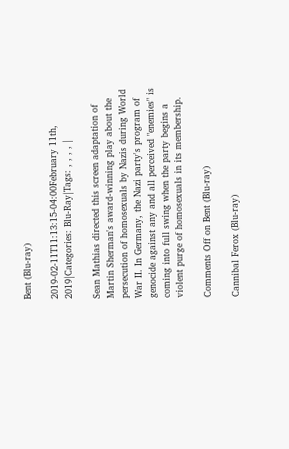Bent (Blu-ray)

2019-02-11T11:13:15-04:00February 11th, 2019|Categories: Blu-Ray|Tags: , , , , |

Sean Mathias directed this screen adaptation of Martin Sherman's award-winning play about the persecution of homosexuals by Nazis during World War II. In Germany, the Nazi party's program of genocide against any and all perceived "enemies" is coming into full swing when the party begins a violent purge of homosexuals in its membership.

Comments Off on Bent (Blu-ray)

Cannibal Ferox (Blu-ray)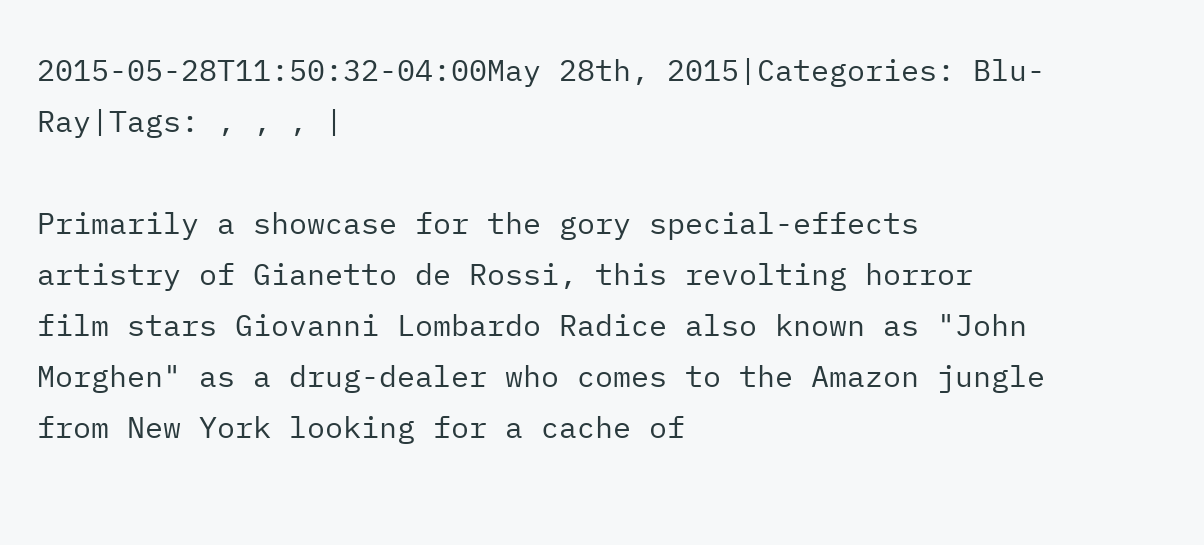2015-05-28T11:50:32-04:00May 28th, 2015|Categories: Blu-Ray|Tags: , , , |

Primarily a showcase for the gory special-effects artistry of Gianetto de Rossi, this revolting horror film stars Giovanni Lombardo Radice also known as "John Morghen" as a drug-dealer who comes to the Amazon jungle from New York looking for a cache of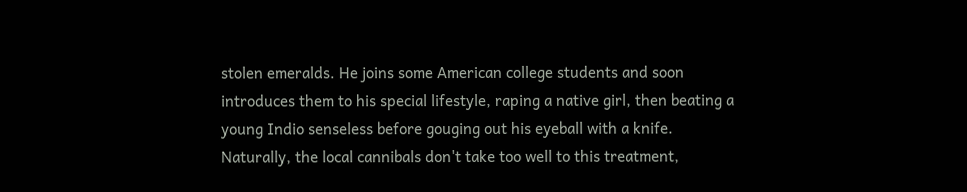stolen emeralds. He joins some American college students and soon introduces them to his special lifestyle, raping a native girl, then beating a young Indio senseless before gouging out his eyeball with a knife. Naturally, the local cannibals don't take too well to this treatment,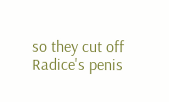so they cut off Radice's penis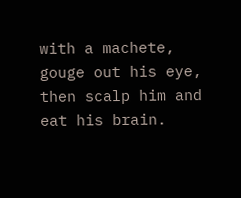with a machete, gouge out his eye, then scalp him and eat his brain.